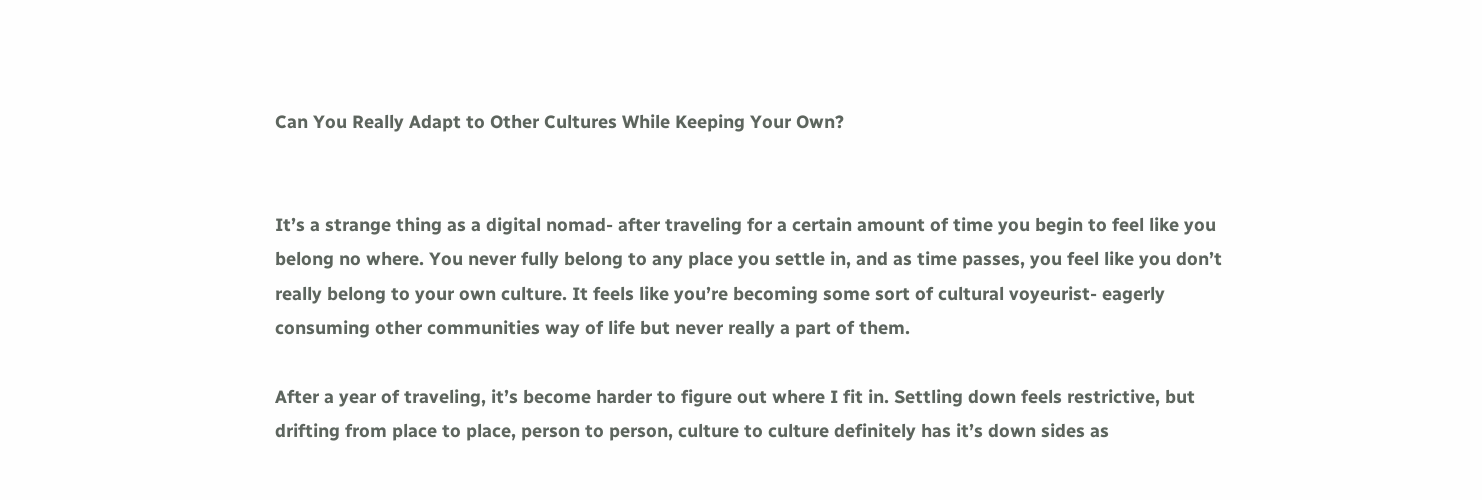Can You Really Adapt to Other Cultures While Keeping Your Own?


It’s a strange thing as a digital nomad- after traveling for a certain amount of time you begin to feel like you belong no where. You never fully belong to any place you settle in, and as time passes, you feel like you don’t really belong to your own culture. It feels like you’re becoming some sort of cultural voyeurist- eagerly consuming other communities way of life but never really a part of them.

After a year of traveling, it’s become harder to figure out where I fit in. Settling down feels restrictive, but drifting from place to place, person to person, culture to culture definitely has it’s down sides as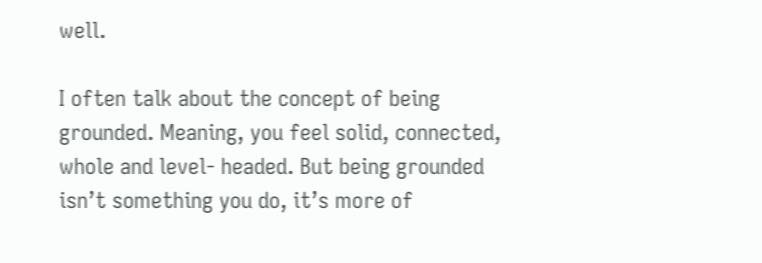well.

I often talk about the concept of being grounded. Meaning, you feel solid, connected, whole and level- headed. But being grounded isn’t something you do, it’s more of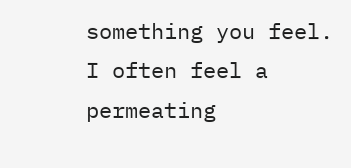something you feel. I often feel a permeating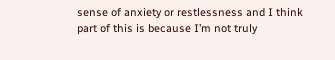sense of anxiety or restlessness and I think part of this is because I’m not truly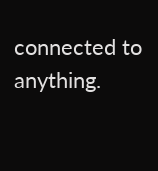connected to anything.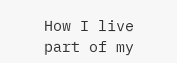How I live part of my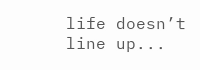life doesn’t line up...